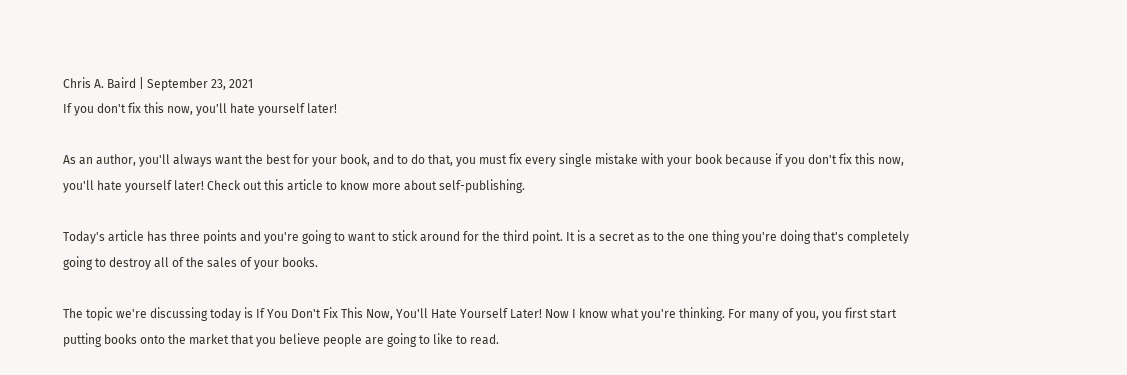Chris A. Baird | September 23, 2021
If you don't fix this now, you'll hate yourself later!

As an author, you'll always want the best for your book, and to do that, you must fix every single mistake with your book because if you don't fix this now, you'll hate yourself later! Check out this article to know more about self-publishing.

Today's article has three points and you're going to want to stick around for the third point. It is a secret as to the one thing you're doing that's completely going to destroy all of the sales of your books.

The topic we're discussing today is If You Don't Fix This Now, You'll Hate Yourself Later! Now I know what you're thinking. For many of you, you first start putting books onto the market that you believe people are going to like to read.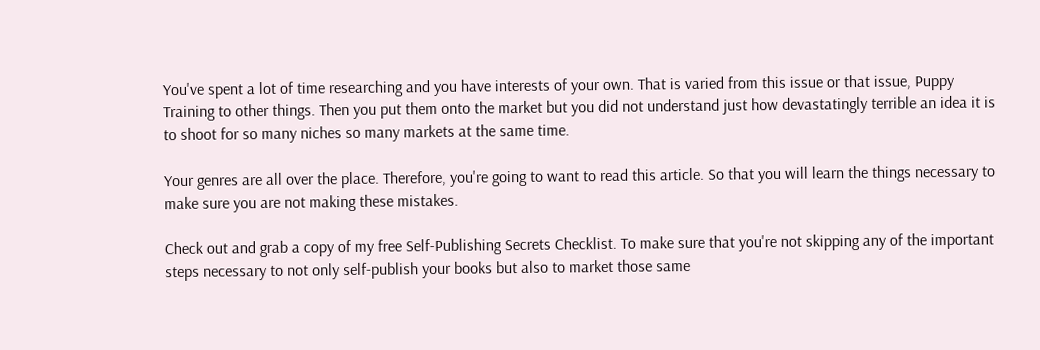You've spent a lot of time researching and you have interests of your own. That is varied from this issue or that issue, Puppy Training to other things. Then you put them onto the market but you did not understand just how devastatingly terrible an idea it is to shoot for so many niches so many markets at the same time.

Your genres are all over the place. Therefore, you're going to want to read this article. So that you will learn the things necessary to make sure you are not making these mistakes.

Check out and grab a copy of my free Self-Publishing Secrets Checklist. To make sure that you're not skipping any of the important steps necessary to not only self-publish your books but also to market those same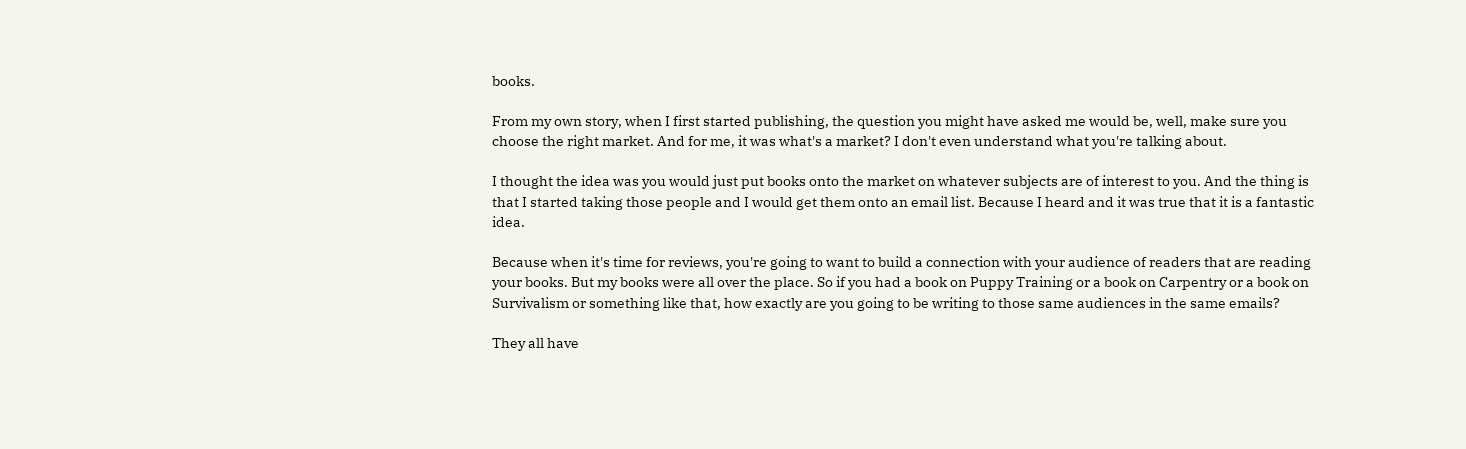books.

From my own story, when I first started publishing, the question you might have asked me would be, well, make sure you choose the right market. And for me, it was what's a market? I don't even understand what you're talking about.

I thought the idea was you would just put books onto the market on whatever subjects are of interest to you. And the thing is that I started taking those people and I would get them onto an email list. Because I heard and it was true that it is a fantastic idea.

Because when it's time for reviews, you're going to want to build a connection with your audience of readers that are reading your books. But my books were all over the place. So if you had a book on Puppy Training or a book on Carpentry or a book on Survivalism or something like that, how exactly are you going to be writing to those same audiences in the same emails?

They all have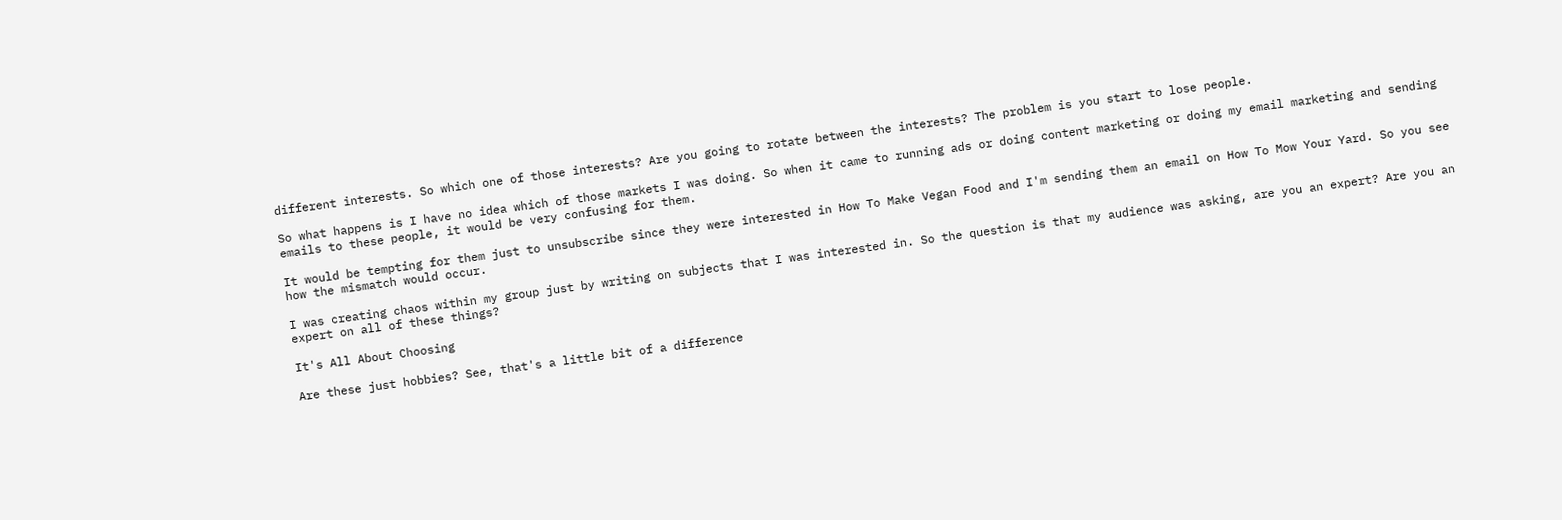different interests. So which one of those interests? Are you going to rotate between the interests? The problem is you start to lose people.

So what happens is I have no idea which of those markets I was doing. So when it came to running ads or doing content marketing or doing my email marketing and sending emails to these people, it would be very confusing for them.

It would be tempting for them just to unsubscribe since they were interested in How To Make Vegan Food and I'm sending them an email on How To Mow Your Yard. So you see how the mismatch would occur.

I was creating chaos within my group just by writing on subjects that I was interested in. So the question is that my audience was asking, are you an expert? Are you an expert on all of these things?

It's All About Choosing

Are these just hobbies? See, that's a little bit of a difference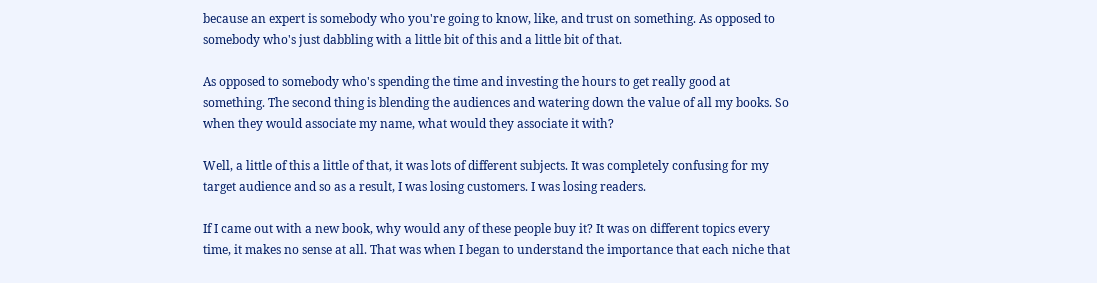because an expert is somebody who you're going to know, like, and trust on something. As opposed to somebody who's just dabbling with a little bit of this and a little bit of that.

As opposed to somebody who's spending the time and investing the hours to get really good at something. The second thing is blending the audiences and watering down the value of all my books. So when they would associate my name, what would they associate it with?

Well, a little of this a little of that, it was lots of different subjects. It was completely confusing for my target audience and so as a result, I was losing customers. I was losing readers.

If I came out with a new book, why would any of these people buy it? It was on different topics every time, it makes no sense at all. That was when I began to understand the importance that each niche that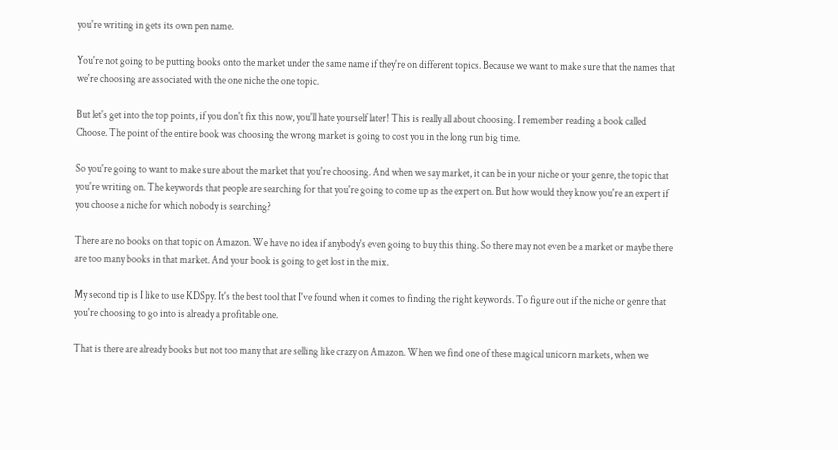you're writing in gets its own pen name.

You're not going to be putting books onto the market under the same name if they're on different topics. Because we want to make sure that the names that we're choosing are associated with the one niche the one topic.

But let's get into the top points, if you don't fix this now, you'll hate yourself later! This is really all about choosing. I remember reading a book called Choose. The point of the entire book was choosing the wrong market is going to cost you in the long run big time.

So you're going to want to make sure about the market that you're choosing. And when we say market, it can be in your niche or your genre, the topic that you're writing on. The keywords that people are searching for that you're going to come up as the expert on. But how would they know you're an expert if you choose a niche for which nobody is searching?

There are no books on that topic on Amazon. We have no idea if anybody's even going to buy this thing. So there may not even be a market or maybe there are too many books in that market. And your book is going to get lost in the mix.

My second tip is I like to use KDSpy. It's the best tool that I've found when it comes to finding the right keywords. To figure out if the niche or genre that you're choosing to go into is already a profitable one.

That is there are already books but not too many that are selling like crazy on Amazon. When we find one of these magical unicorn markets, when we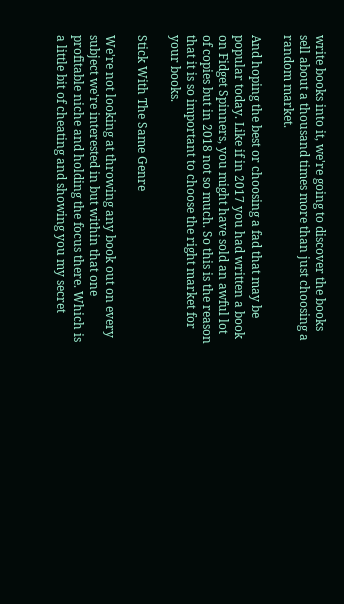write books into it, we're going to discover the books sell about a thousand times more than just choosing a random market.

And hoping the best or choosing a fad that may be popular today. Like if in 2017 you had written a book on Fidget Spinners, you might have sold an awful lot of copies but in 2018 not so much. So this is the reason that it is so important to choose the right market for your books.

Stick With The Same Genre

We're not looking at throwing any book out on every subject we're interested in but within that one profitable niche and holding the focus there. Which is a little bit of cheating and showing you my secret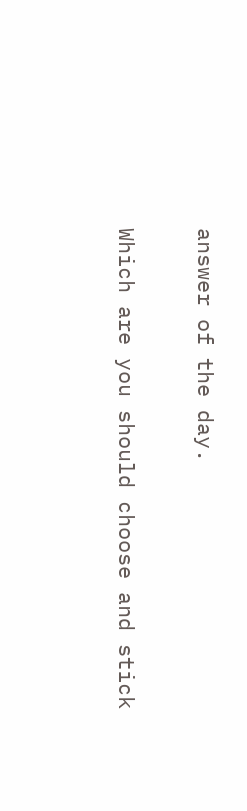answer of the day.

Which are you should choose and stick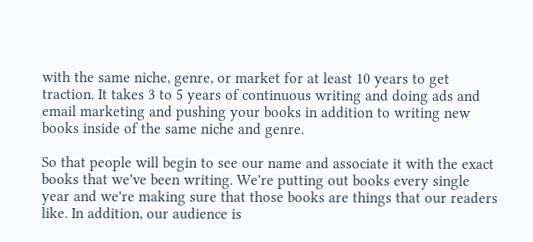with the same niche, genre, or market for at least 10 years to get traction. It takes 3 to 5 years of continuous writing and doing ads and email marketing and pushing your books in addition to writing new books inside of the same niche and genre.

So that people will begin to see our name and associate it with the exact books that we've been writing. We're putting out books every single year and we're making sure that those books are things that our readers like. In addition, our audience is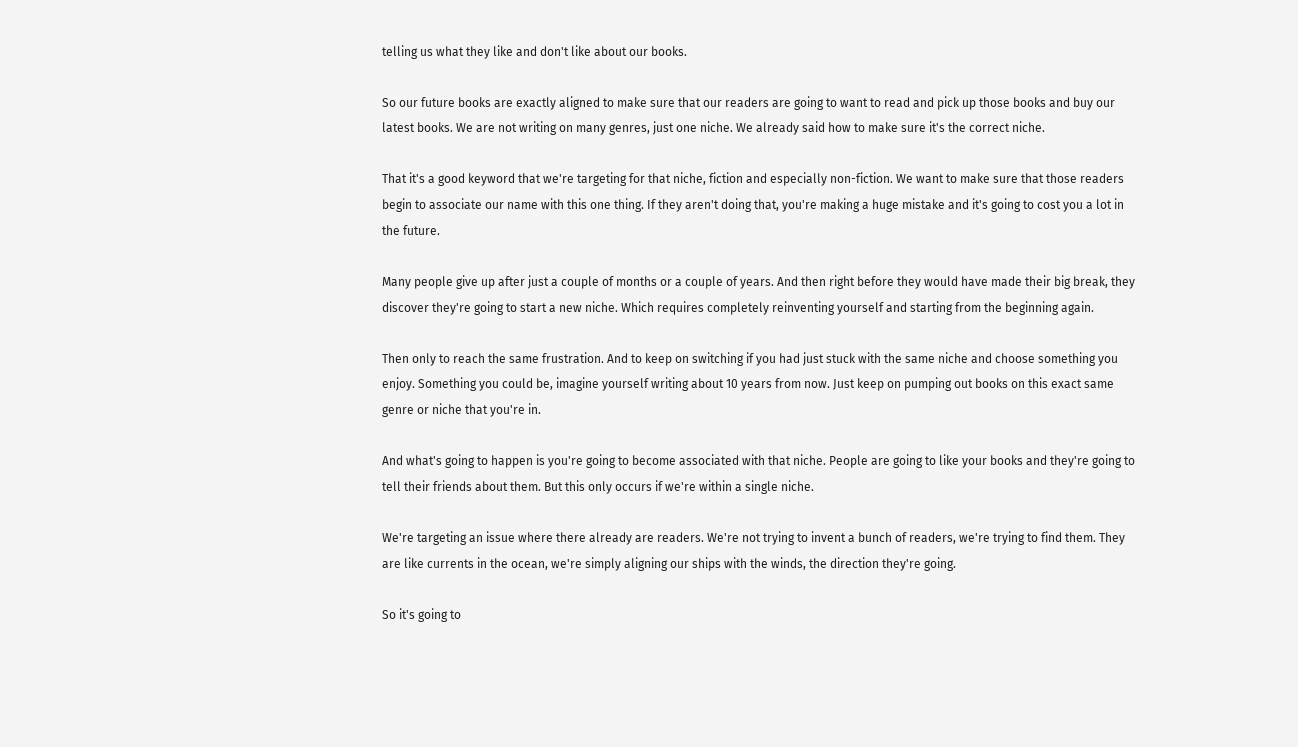telling us what they like and don't like about our books.

So our future books are exactly aligned to make sure that our readers are going to want to read and pick up those books and buy our latest books. We are not writing on many genres, just one niche. We already said how to make sure it's the correct niche.

That it's a good keyword that we're targeting for that niche, fiction and especially non-fiction. We want to make sure that those readers begin to associate our name with this one thing. If they aren't doing that, you're making a huge mistake and it's going to cost you a lot in the future.

Many people give up after just a couple of months or a couple of years. And then right before they would have made their big break, they discover they're going to start a new niche. Which requires completely reinventing yourself and starting from the beginning again.

Then only to reach the same frustration. And to keep on switching if you had just stuck with the same niche and choose something you enjoy. Something you could be, imagine yourself writing about 10 years from now. Just keep on pumping out books on this exact same genre or niche that you're in.

And what's going to happen is you're going to become associated with that niche. People are going to like your books and they're going to tell their friends about them. But this only occurs if we're within a single niche.

We're targeting an issue where there already are readers. We're not trying to invent a bunch of readers, we're trying to find them. They are like currents in the ocean, we're simply aligning our ships with the winds, the direction they're going.

So it's going to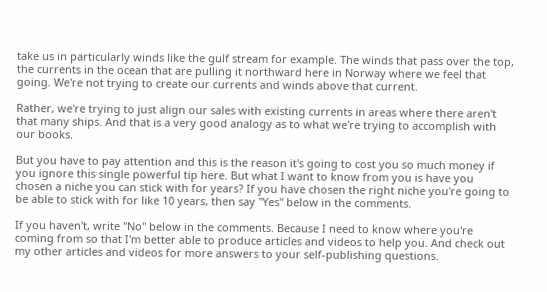take us in particularly winds like the gulf stream for example. The winds that pass over the top, the currents in the ocean that are pulling it northward here in Norway where we feel that going. We're not trying to create our currents and winds above that current.

Rather, we're trying to just align our sales with existing currents in areas where there aren't that many ships. And that is a very good analogy as to what we're trying to accomplish with our books.

But you have to pay attention and this is the reason it's going to cost you so much money if you ignore this single powerful tip here. But what I want to know from you is have you chosen a niche you can stick with for years? If you have chosen the right niche you're going to be able to stick with for like 10 years, then say "Yes" below in the comments.

If you haven't, write "No" below in the comments. Because I need to know where you're coming from so that I'm better able to produce articles and videos to help you. And check out my other articles and videos for more answers to your self-publishing questions.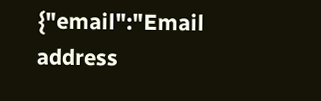{"email":"Email address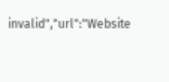invalid","url":"Website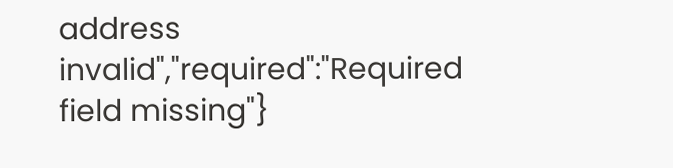address invalid","required":"Required field missing"}